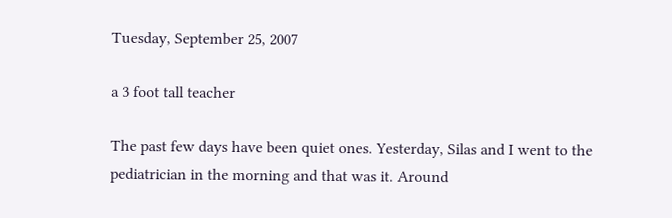Tuesday, September 25, 2007

a 3 foot tall teacher

The past few days have been quiet ones. Yesterday, Silas and I went to the pediatrician in the morning and that was it. Around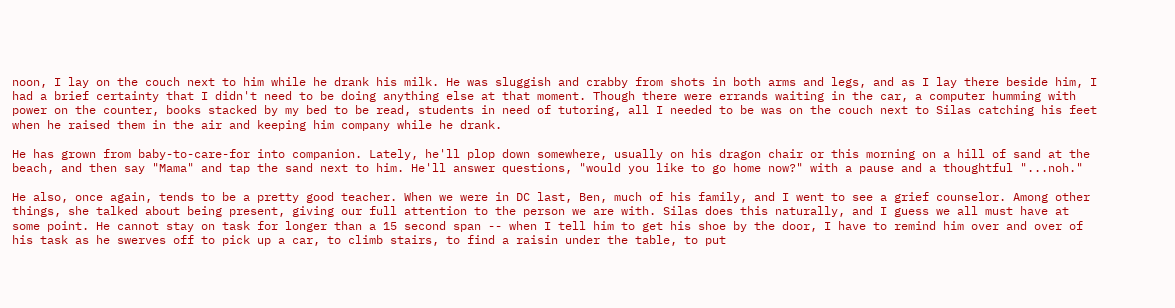noon, I lay on the couch next to him while he drank his milk. He was sluggish and crabby from shots in both arms and legs, and as I lay there beside him, I had a brief certainty that I didn't need to be doing anything else at that moment. Though there were errands waiting in the car, a computer humming with power on the counter, books stacked by my bed to be read, students in need of tutoring, all I needed to be was on the couch next to Silas catching his feet when he raised them in the air and keeping him company while he drank.

He has grown from baby-to-care-for into companion. Lately, he'll plop down somewhere, usually on his dragon chair or this morning on a hill of sand at the beach, and then say "Mama" and tap the sand next to him. He'll answer questions, "would you like to go home now?" with a pause and a thoughtful "...noh."

He also, once again, tends to be a pretty good teacher. When we were in DC last, Ben, much of his family, and I went to see a grief counselor. Among other things, she talked about being present, giving our full attention to the person we are with. Silas does this naturally, and I guess we all must have at some point. He cannot stay on task for longer than a 15 second span -- when I tell him to get his shoe by the door, I have to remind him over and over of his task as he swerves off to pick up a car, to climb stairs, to find a raisin under the table, to put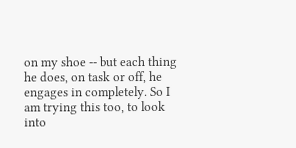on my shoe -- but each thing he does, on task or off, he engages in completely. So I am trying this too, to look into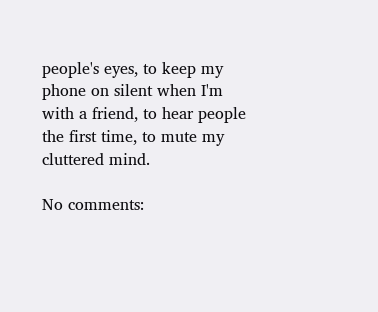people's eyes, to keep my phone on silent when I'm with a friend, to hear people the first time, to mute my cluttered mind.

No comments: